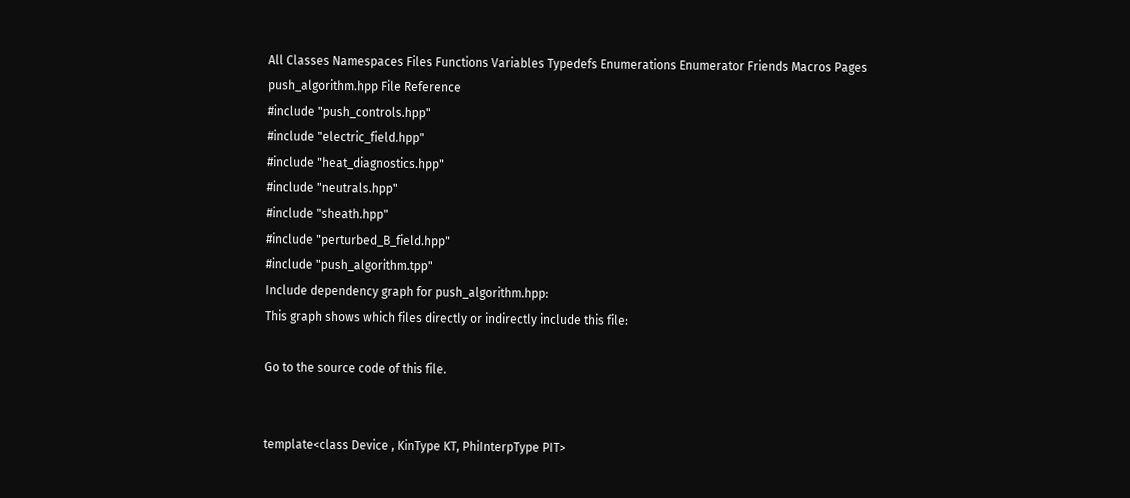All Classes Namespaces Files Functions Variables Typedefs Enumerations Enumerator Friends Macros Pages
push_algorithm.hpp File Reference
#include "push_controls.hpp"
#include "electric_field.hpp"
#include "heat_diagnostics.hpp"
#include "neutrals.hpp"
#include "sheath.hpp"
#include "perturbed_B_field.hpp"
#include "push_algorithm.tpp"
Include dependency graph for push_algorithm.hpp:
This graph shows which files directly or indirectly include this file:

Go to the source code of this file.


template<class Device , KinType KT, PhiInterpType PIT>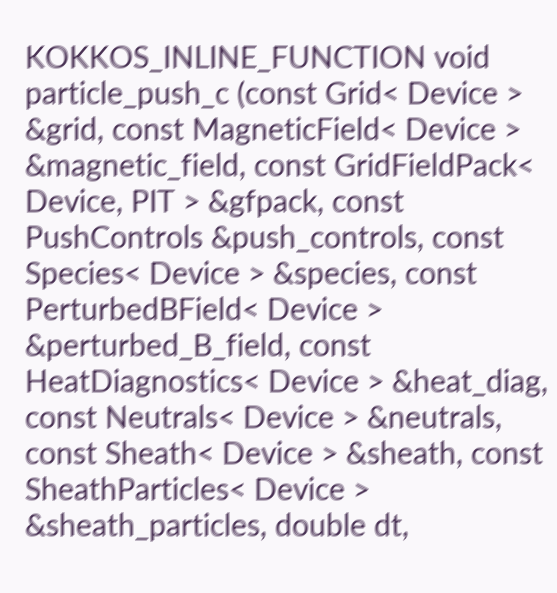KOKKOS_INLINE_FUNCTION void particle_push_c (const Grid< Device > &grid, const MagneticField< Device > &magnetic_field, const GridFieldPack< Device, PIT > &gfpack, const PushControls &push_controls, const Species< Device > &species, const PerturbedBField< Device > &perturbed_B_field, const HeatDiagnostics< Device > &heat_diag, const Neutrals< Device > &neutrals, const Sheath< Device > &sheath, const SheathParticles< Device > &sheath_particles, double dt,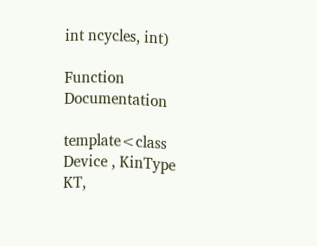int ncycles, int)

Function Documentation

template<class Device , KinType KT,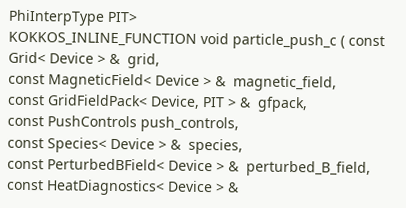PhiInterpType PIT>
KOKKOS_INLINE_FUNCTION void particle_push_c ( const Grid< Device > &  grid,
const MagneticField< Device > &  magnetic_field,
const GridFieldPack< Device, PIT > &  gfpack,
const PushControls push_controls,
const Species< Device > &  species,
const PerturbedBField< Device > &  perturbed_B_field,
const HeatDiagnostics< Device > &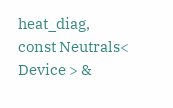heat_diag,
const Neutrals< Device > &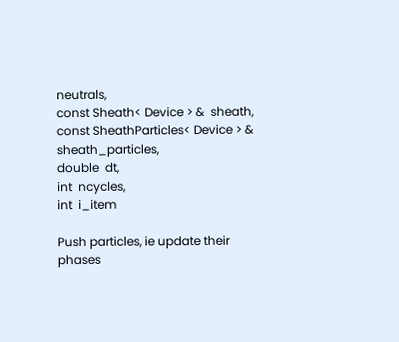neutrals,
const Sheath< Device > &  sheath,
const SheathParticles< Device > &  sheath_particles,
double  dt,
int  ncycles,
int  i_item

Push particles, ie update their phases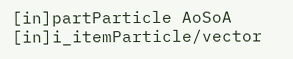[in]partParticle AoSoA
[in]i_itemParticle/vector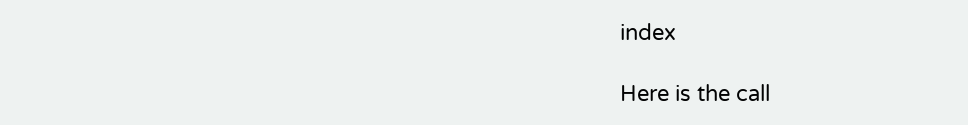index

Here is the call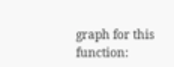graph for this function: